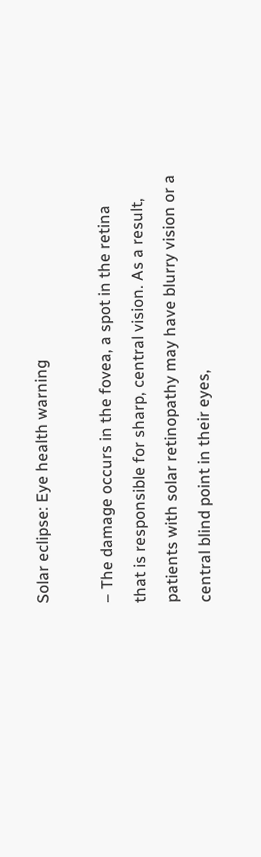Solar eclipse: Eye health warning

– The damage occurs in the fovea, a spot in the retina that is responsible for sharp, central vision. As a result, patients with solar retinopathy may have blurry vision or a central blind point in their eyes,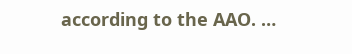according to the AAO. …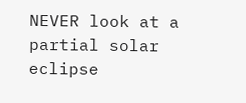NEVER look at a partial solar eclipse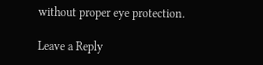without proper eye protection.

Leave a Reply